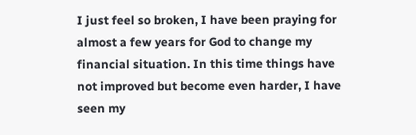I just feel so broken, I have been praying for almost a few years for God to change my financial situation. In this time things have not improved but become even harder, I have seen my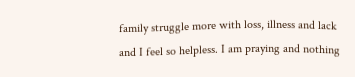family struggle more with loss, illness and lack and I feel so helpless. I am praying and nothing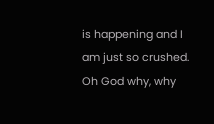is happening and I am just so crushed. Oh God why, why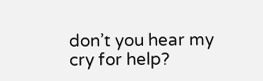don’t you hear my cry for help?